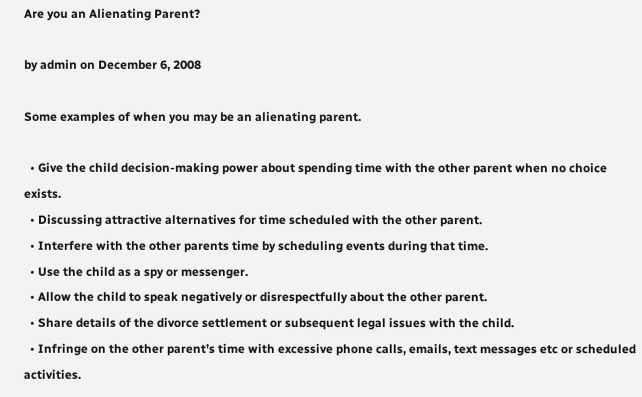Are you an Alienating Parent?

by admin on December 6, 2008

Some examples of when you may be an alienating parent.

  • Give the child decision-making power about spending time with the other parent when no choice exists.
  • Discussing attractive alternatives for time scheduled with the other parent.
  • Interfere with the other parents time by scheduling events during that time.
  • Use the child as a spy or messenger.
  • Allow the child to speak negatively or disrespectfully about the other parent.
  • Share details of the divorce settlement or subsequent legal issues with the child.
  • Infringe on the other parent’s time with excessive phone calls, emails, text messages etc or scheduled activities.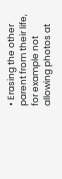• Erasing the other parent from their life, for example not allowing photos at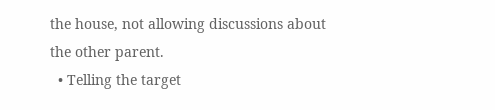the house, not allowing discussions about the other parent.
  • Telling the target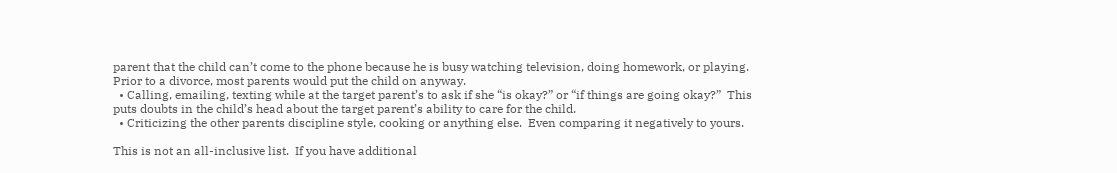parent that the child can’t come to the phone because he is busy watching television, doing homework, or playing.  Prior to a divorce, most parents would put the child on anyway.
  • Calling, emailing, texting while at the target parent’s to ask if she “is okay?” or “if things are going okay?”  This puts doubts in the child’s head about the target parent’s ability to care for the child.
  • Criticizing the other parents discipline style, cooking or anything else.  Even comparing it negatively to yours.

This is not an all-inclusive list.  If you have additional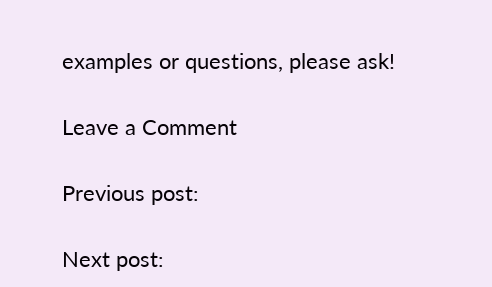examples or questions, please ask!

Leave a Comment

Previous post:

Next post: